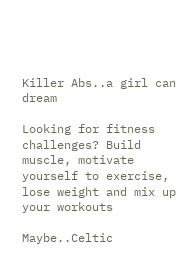Killer Abs..a girl can dream

Looking for fitness challenges? Build muscle, motivate yourself to exercise, lose weight and mix up your workouts

Maybe..Celtic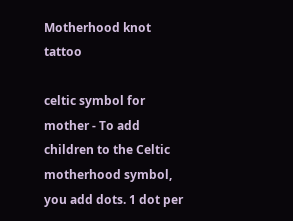Motherhood knot tattoo

celtic symbol for mother - To add children to the Celtic motherhood symbol, you add dots. 1 dot per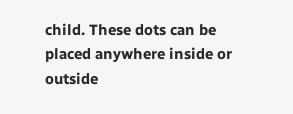child. These dots can be placed anywhere inside or outside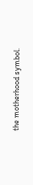the motherhood symbol.